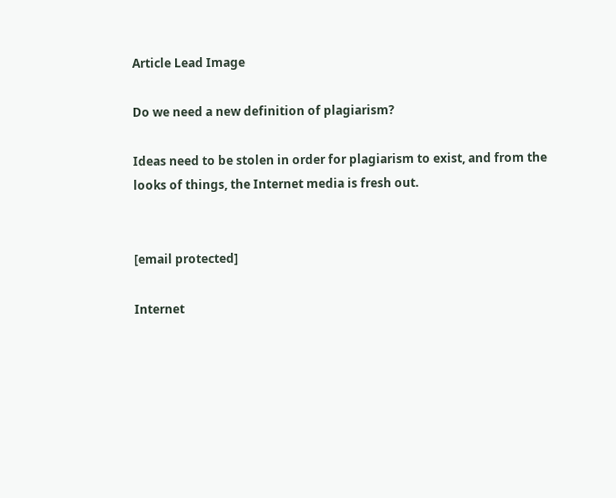Article Lead Image

Do we need a new definition of plagiarism?

Ideas need to be stolen in order for plagiarism to exist, and from the looks of things, the Internet media is fresh out.


[email protected]

Internet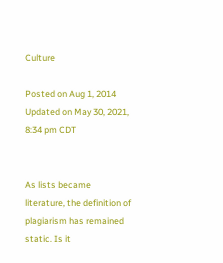Culture

Posted on Aug 1, 2014   Updated on May 30, 2021, 8:34 pm CDT


As lists became literature, the definition of plagiarism has remained static. Is it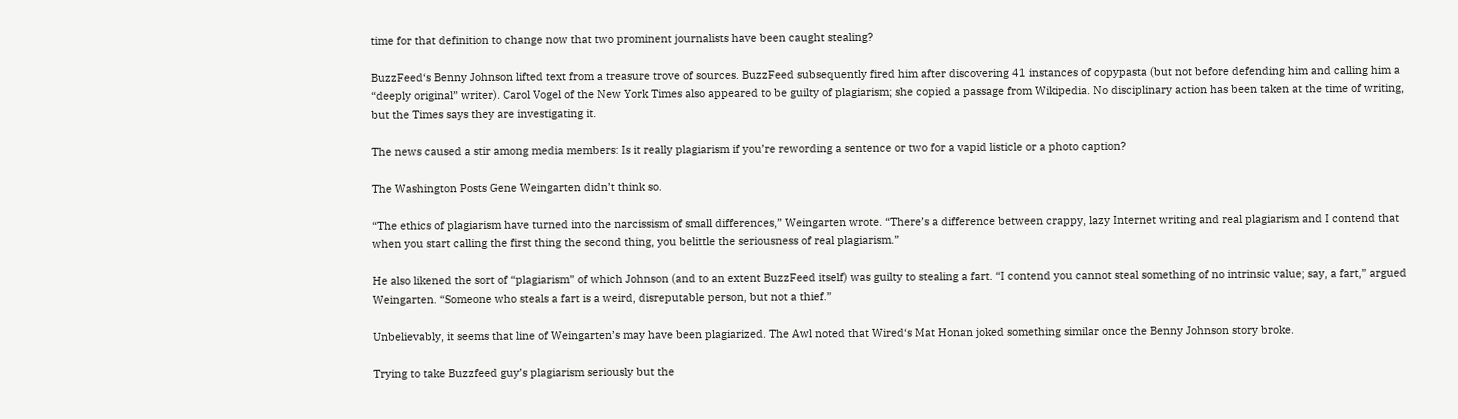time for that definition to change now that two prominent journalists have been caught stealing?

BuzzFeed‘s Benny Johnson lifted text from a treasure trove of sources. BuzzFeed subsequently fired him after discovering 41 instances of copypasta (but not before defending him and calling him a “deeply original” writer). Carol Vogel of the New York Times also appeared to be guilty of plagiarism; she copied a passage from Wikipedia. No disciplinary action has been taken at the time of writing, but the Times says they are investigating it.

The news caused a stir among media members: Is it really plagiarism if you’re rewording a sentence or two for a vapid listicle or a photo caption?

The Washington Posts Gene Weingarten didn’t think so.

“The ethics of plagiarism have turned into the narcissism of small differences,” Weingarten wrote. “There’s a difference between crappy, lazy Internet writing and real plagiarism and I contend that when you start calling the first thing the second thing, you belittle the seriousness of real plagiarism.”

He also likened the sort of “plagiarism” of which Johnson (and to an extent BuzzFeed itself) was guilty to stealing a fart. “I contend you cannot steal something of no intrinsic value; say, a fart,” argued Weingarten. “Someone who steals a fart is a weird, disreputable person, but not a thief.”

Unbelievably, it seems that line of Weingarten’s may have been plagiarized. The Awl noted that Wired‘s Mat Honan joked something similar once the Benny Johnson story broke.

Trying to take Buzzfeed guy’s plagiarism seriously but the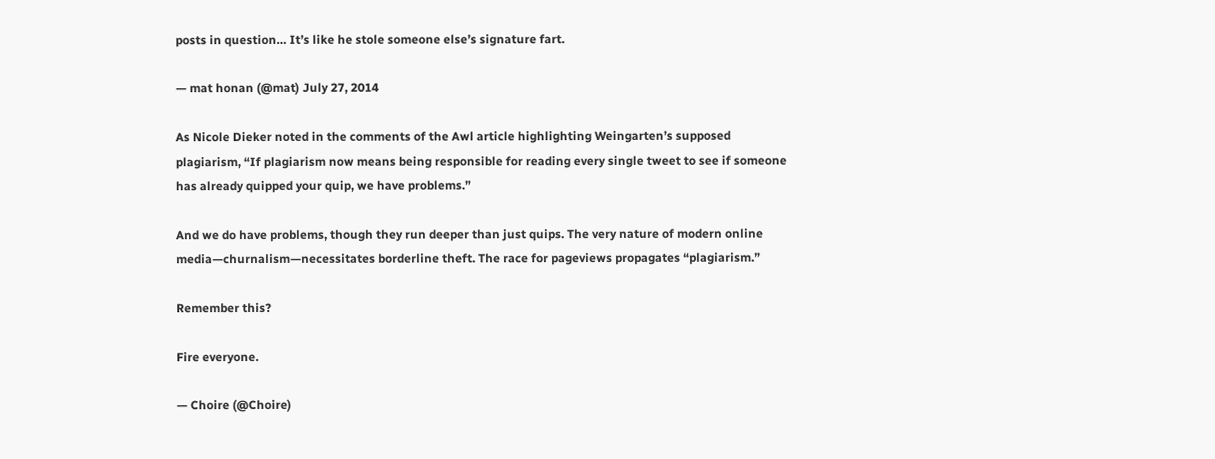posts in question… It’s like he stole someone else’s signature fart.

— mat honan (@mat) July 27, 2014

As Nicole Dieker noted in the comments of the Awl article highlighting Weingarten’s supposed plagiarism, “If plagiarism now means being responsible for reading every single tweet to see if someone has already quipped your quip, we have problems.”

And we do have problems, though they run deeper than just quips. The very nature of modern online media—churnalism—necessitates borderline theft. The race for pageviews propagates “plagiarism.”

Remember this?

Fire everyone.

— Choire (@Choire)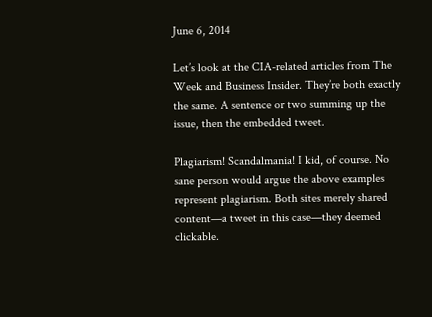June 6, 2014

Let’s look at the CIA-related articles from The Week and Business Insider. They’re both exactly the same. A sentence or two summing up the issue, then the embedded tweet.

Plagiarism! Scandalmania! I kid, of course. No sane person would argue the above examples represent plagiarism. Both sites merely shared content—a tweet in this case—they deemed clickable.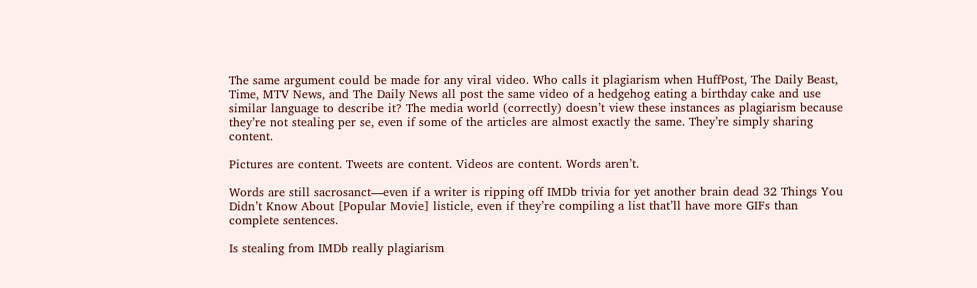The same argument could be made for any viral video. Who calls it plagiarism when HuffPost, The Daily Beast, Time, MTV News, and The Daily News all post the same video of a hedgehog eating a birthday cake and use similar language to describe it? The media world (correctly) doesn’t view these instances as plagiarism because they’re not stealing per se, even if some of the articles are almost exactly the same. They’re simply sharing content.

Pictures are content. Tweets are content. Videos are content. Words aren’t.

Words are still sacrosanct—even if a writer is ripping off IMDb trivia for yet another brain dead 32 Things You Didn’t Know About [Popular Movie] listicle, even if they’re compiling a list that’ll have more GIFs than complete sentences.

Is stealing from IMDb really plagiarism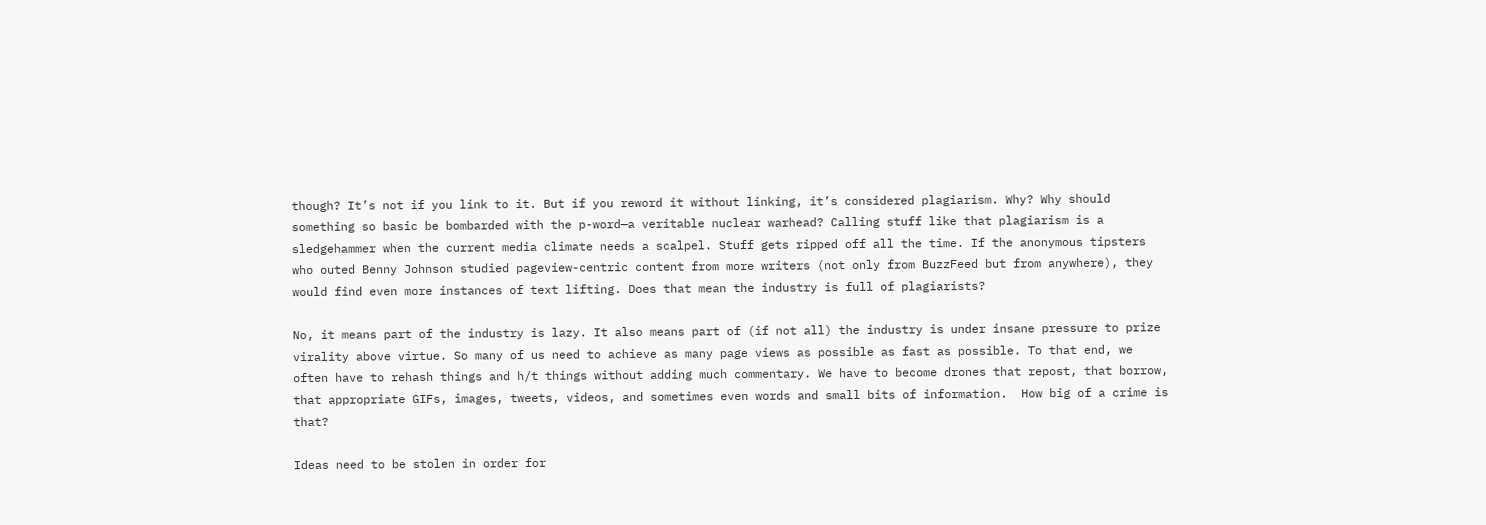though? It’s not if you link to it. But if you reword it without linking, it’s considered plagiarism. Why? Why should something so basic be bombarded with the p-word—a veritable nuclear warhead? Calling stuff like that plagiarism is a sledgehammer when the current media climate needs a scalpel. Stuff gets ripped off all the time. If the anonymous tipsters who outed Benny Johnson studied pageview-centric content from more writers (not only from BuzzFeed but from anywhere), they would find even more instances of text lifting. Does that mean the industry is full of plagiarists?

No, it means part of the industry is lazy. It also means part of (if not all) the industry is under insane pressure to prize virality above virtue. So many of us need to achieve as many page views as possible as fast as possible. To that end, we often have to rehash things and h/t things without adding much commentary. We have to become drones that repost, that borrow, that appropriate GIFs, images, tweets, videos, and sometimes even words and small bits of information.  How big of a crime is that?

Ideas need to be stolen in order for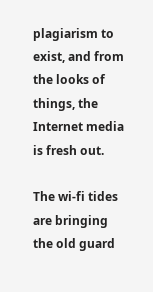plagiarism to exist, and from the looks of things, the Internet media is fresh out.

The wi-fi tides are bringing the old guard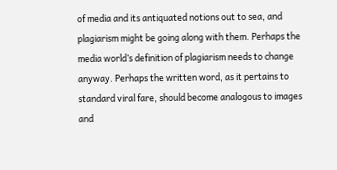of media and its antiquated notions out to sea, and plagiarism might be going along with them. Perhaps the media world’s definition of plagiarism needs to change anyway. Perhaps the written word, as it pertains to standard viral fare, should become analogous to images and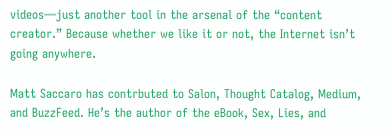videos—just another tool in the arsenal of the “content creator.” Because whether we like it or not, the Internet isn’t going anywhere.

Matt Saccaro has contrbuted to Salon, Thought Catalog, Medium, and BuzzFeed. He’s the author of the eBook, Sex, Lies, and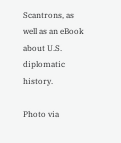Scantrons, as well as an eBook about U.S. diplomatic history.

Photo via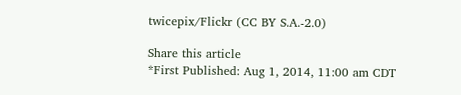twicepix/Flickr (CC BY S.A.-2.0)

Share this article
*First Published: Aug 1, 2014, 11:00 am CDT